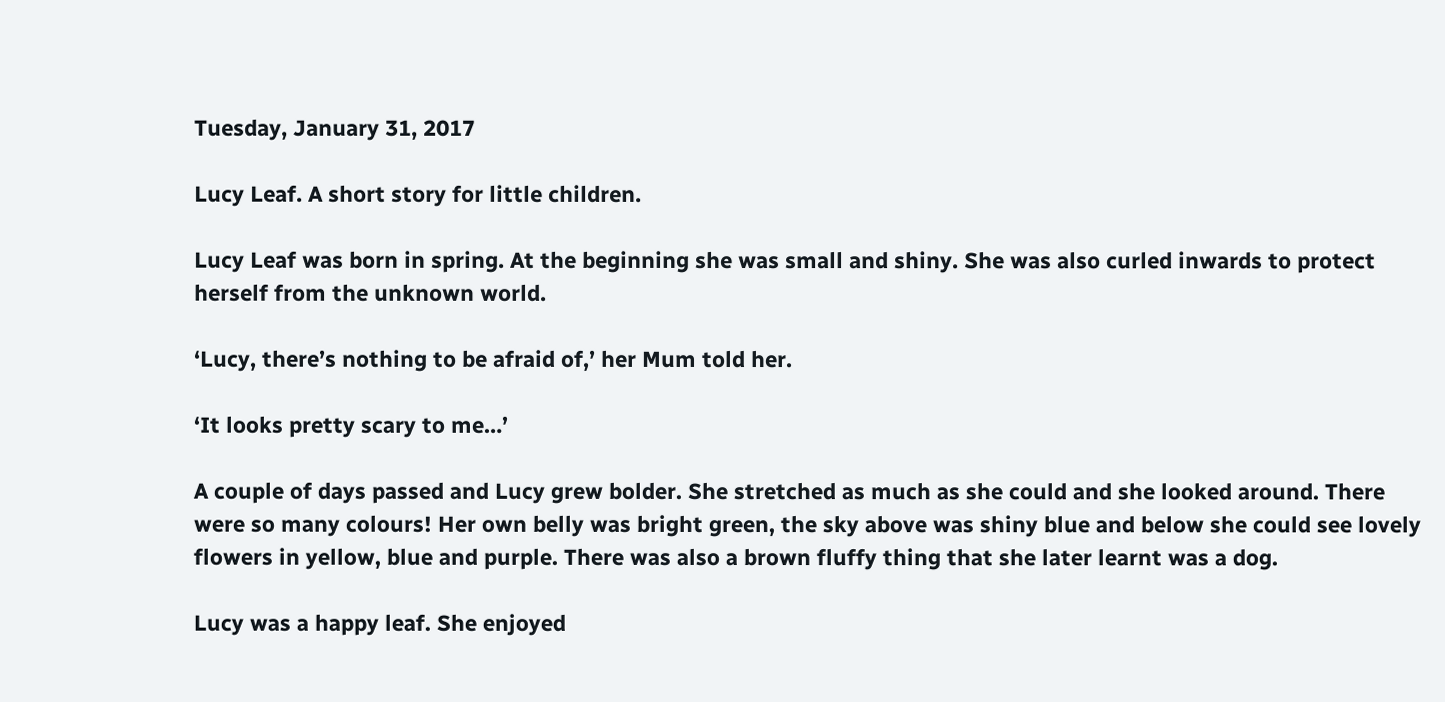Tuesday, January 31, 2017

Lucy Leaf. A short story for little children.

Lucy Leaf was born in spring. At the beginning she was small and shiny. She was also curled inwards to protect herself from the unknown world.

‘Lucy, there’s nothing to be afraid of,’ her Mum told her.

‘It looks pretty scary to me…’

A couple of days passed and Lucy grew bolder. She stretched as much as she could and she looked around. There were so many colours! Her own belly was bright green, the sky above was shiny blue and below she could see lovely flowers in yellow, blue and purple. There was also a brown fluffy thing that she later learnt was a dog.

Lucy was a happy leaf. She enjoyed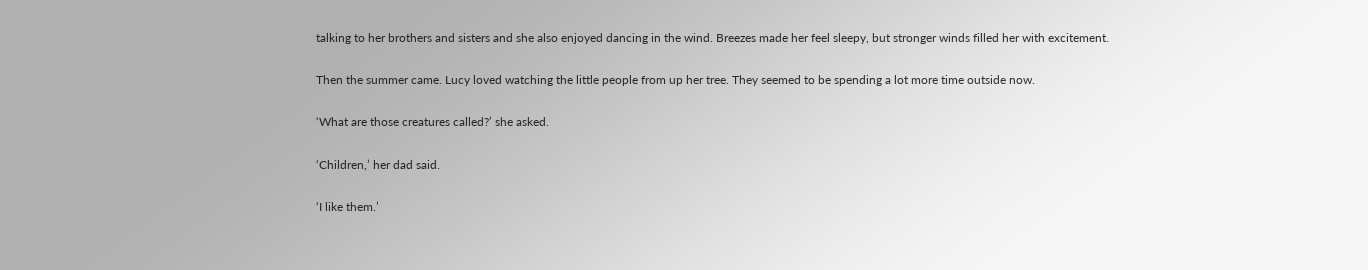talking to her brothers and sisters and she also enjoyed dancing in the wind. Breezes made her feel sleepy, but stronger winds filled her with excitement.

Then the summer came. Lucy loved watching the little people from up her tree. They seemed to be spending a lot more time outside now.

‘What are those creatures called?’ she asked.

‘Children,’ her dad said.

‘I like them.’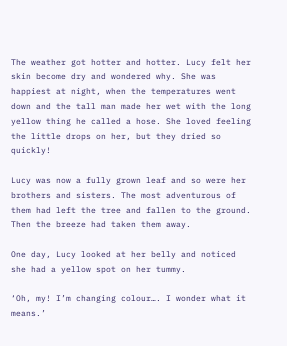The weather got hotter and hotter. Lucy felt her skin become dry and wondered why. She was happiest at night, when the temperatures went down and the tall man made her wet with the long yellow thing he called a hose. She loved feeling the little drops on her, but they dried so quickly!

Lucy was now a fully grown leaf and so were her brothers and sisters. The most adventurous of them had left the tree and fallen to the ground. Then the breeze had taken them away.

One day, Lucy looked at her belly and noticed she had a yellow spot on her tummy.

‘Oh, my! I’m changing colour…. I wonder what it means.’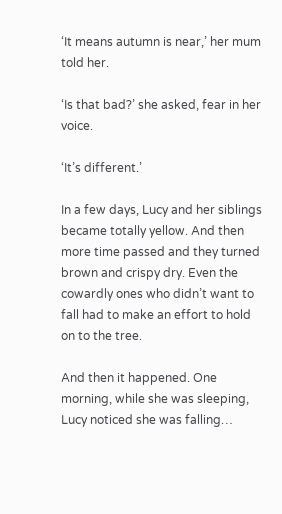‘It means autumn is near,’ her mum told her.

‘Is that bad?’ she asked, fear in her voice.

‘It’s different.’

In a few days, Lucy and her siblings became totally yellow. And then more time passed and they turned brown and crispy dry. Even the cowardly ones who didn’t want to fall had to make an effort to hold on to the tree.

And then it happened. One morning, while she was sleeping, Lucy noticed she was falling…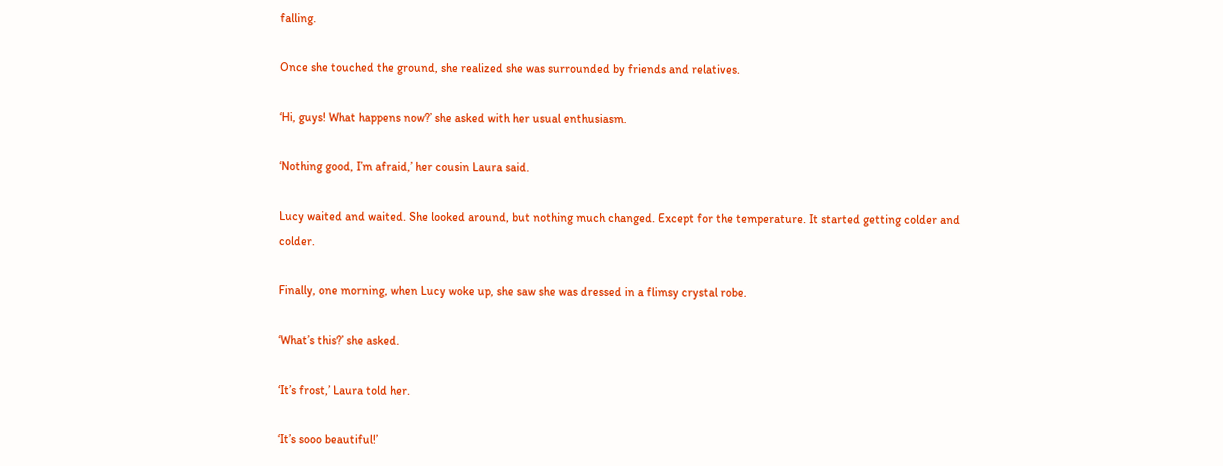falling.

Once she touched the ground, she realized she was surrounded by friends and relatives.

‘Hi, guys! What happens now?’ she asked with her usual enthusiasm.

‘Nothing good, I’m afraid,’ her cousin Laura said.

Lucy waited and waited. She looked around, but nothing much changed. Except for the temperature. It started getting colder and colder.

Finally, one morning, when Lucy woke up, she saw she was dressed in a flimsy crystal robe.

‘What’s this?’ she asked.

‘It’s frost,’ Laura told her.

‘It’s sooo beautiful!’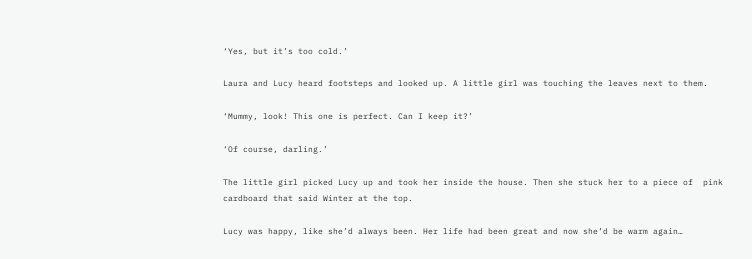‘Yes, but it’s too cold.’

Laura and Lucy heard footsteps and looked up. A little girl was touching the leaves next to them.

‘Mummy, look! This one is perfect. Can I keep it?’

‘Of course, darling.’

The little girl picked Lucy up and took her inside the house. Then she stuck her to a piece of  pink cardboard that said Winter at the top.

Lucy was happy, like she’d always been. Her life had been great and now she’d be warm again…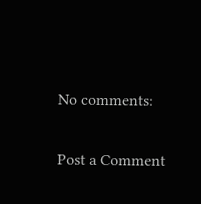No comments:

Post a Comment